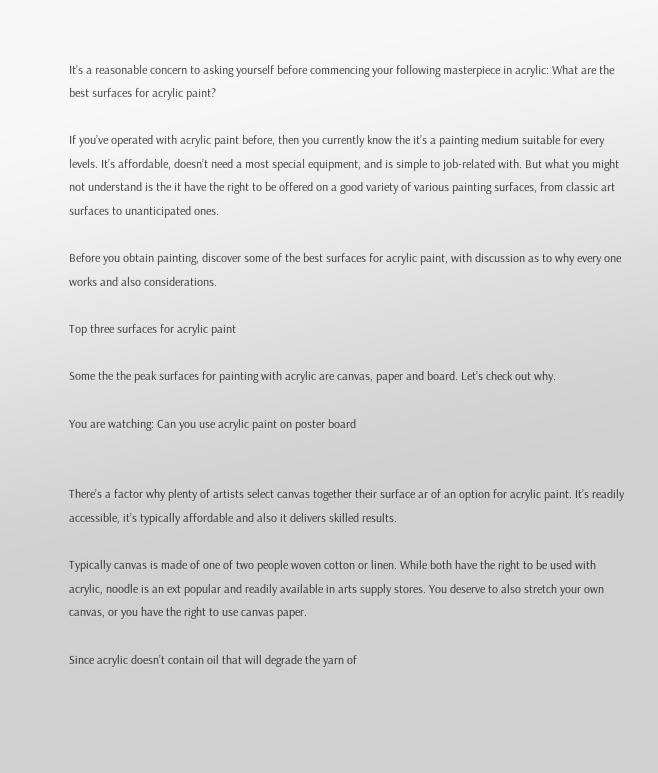It’s a reasonable concern to asking yourself before commencing your following masterpiece in acrylic: What are the best surfaces for acrylic paint?

If you’ve operated with acrylic paint before, then you currently know the it’s a painting medium suitable for every levels. It’s affordable, doesn’t need a most special equipment, and is simple to job-related with. But what you might not understand is the it have the right to be offered on a good variety of various painting surfaces, from classic art surfaces to unanticipated ones.

Before you obtain painting, discover some of the best surfaces for acrylic paint, with discussion as to why every one works and also considerations.

Top three surfaces for acrylic paint

Some the the peak surfaces for painting with acrylic are canvas, paper and board. Let’s check out why.

You are watching: Can you use acrylic paint on poster board


There’s a factor why plenty of artists select canvas together their surface ar of an option for acrylic paint. It’s readily accessible, it’s typically affordable and also it delivers skilled results.

Typically canvas is made of one of two people woven cotton or linen. While both have the right to be used with acrylic, noodle is an ext popular and readily available in arts supply stores. You deserve to also stretch your own canvas, or you have the right to use canvas paper.

Since acrylic doesn’t contain oil that will degrade the yarn of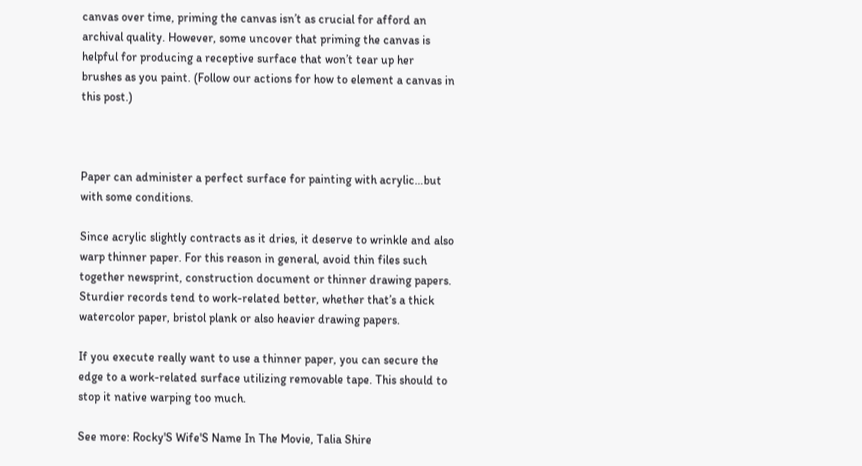canvas over time, priming the canvas isn’t as crucial for afford an archival quality. However, some uncover that priming the canvas is helpful for producing a receptive surface that won’t tear up her brushes as you paint. (Follow our actions for how to element a canvas in this post.)



Paper can administer a perfect surface for painting with acrylic…but with some conditions.

Since acrylic slightly contracts as it dries, it deserve to wrinkle and also warp thinner paper. For this reason in general, avoid thin files such together newsprint, construction document or thinner drawing papers. Sturdier records tend to work-related better, whether that’s a thick watercolor paper, bristol plank or also heavier drawing papers.

If you execute really want to use a thinner paper, you can secure the edge to a work-related surface utilizing removable tape. This should to stop it native warping too much.

See more: Rocky'S Wife'S Name In The Movie, Talia Shire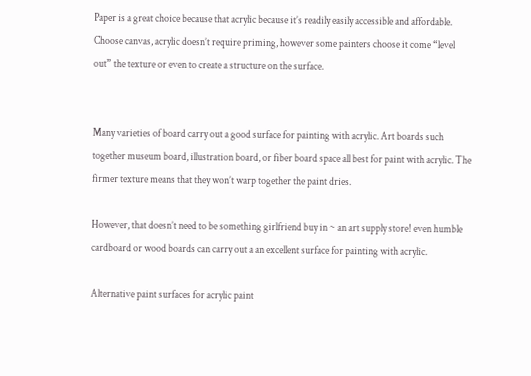Paper is a great choice because that acrylic because it’s readily easily accessible and affordable. Choose canvas, acrylic doesn’t require priming, however some painters choose it come “level out” the texture or even to create a structure on the surface.


Many varieties of board carry out a good surface for painting with acrylic. Art boards such together museum board, illustration board, or fiber board space all best for paint with acrylic. The firmer texture means that they won’t warp together the paint dries.

However, that doesn’t need to be something girlfriend buy in ~ an art supply store! even humble cardboard or wood boards can carry out a an excellent surface for painting with acrylic.

Alternative paint surfaces for acrylic paint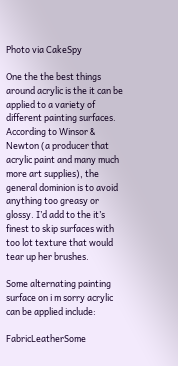Photo via CakeSpy

One the the best things around acrylic is the it can be applied to a variety of different painting surfaces. According to Winsor & Newton (a producer that acrylic paint and many much more art supplies), the general dominion is to avoid anything too greasy or glossy. I’d add to the it’s finest to skip surfaces with too lot texture that would tear up her brushes.

Some alternating painting surface on i m sorry acrylic can be applied include:

FabricLeatherSome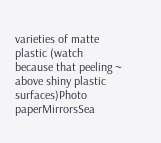varieties of matte plastic (watch because that peeling ~ above shiny plastic surfaces)Photo paperMirrorsSea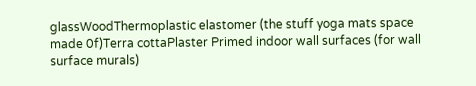glassWoodThermoplastic elastomer (the stuff yoga mats space made 0f)Terra cottaPlaster Primed indoor wall surfaces (for wall surface murals)